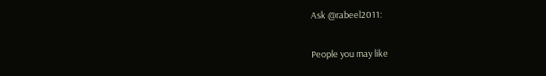Ask @rabeel2011:

People you may like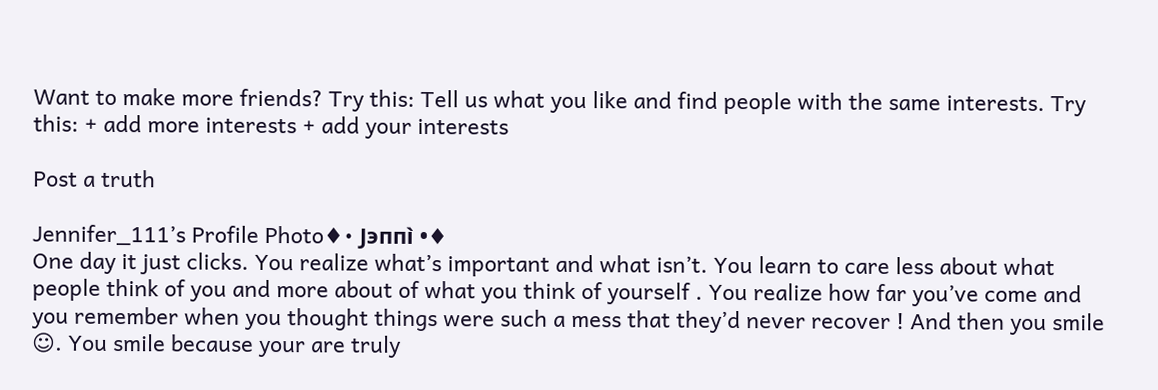Want to make more friends? Try this: Tell us what you like and find people with the same interests. Try this: + add more interests + add your interests

Post a truth

Jennifer_111’s Profile Photo♦• Jэппì •♦
One day it just clicks. You realize what’s important and what isn’t. You learn to care less about what people think of you and more about of what you think of yourself . You realize how far you’ve come and you remember when you thought things were such a mess that they’d never recover ! And then you smile ☺. You smile because your are truly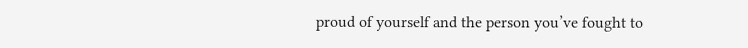proud of yourself and the person you’ve fought to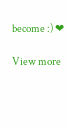become :) ❤

View more